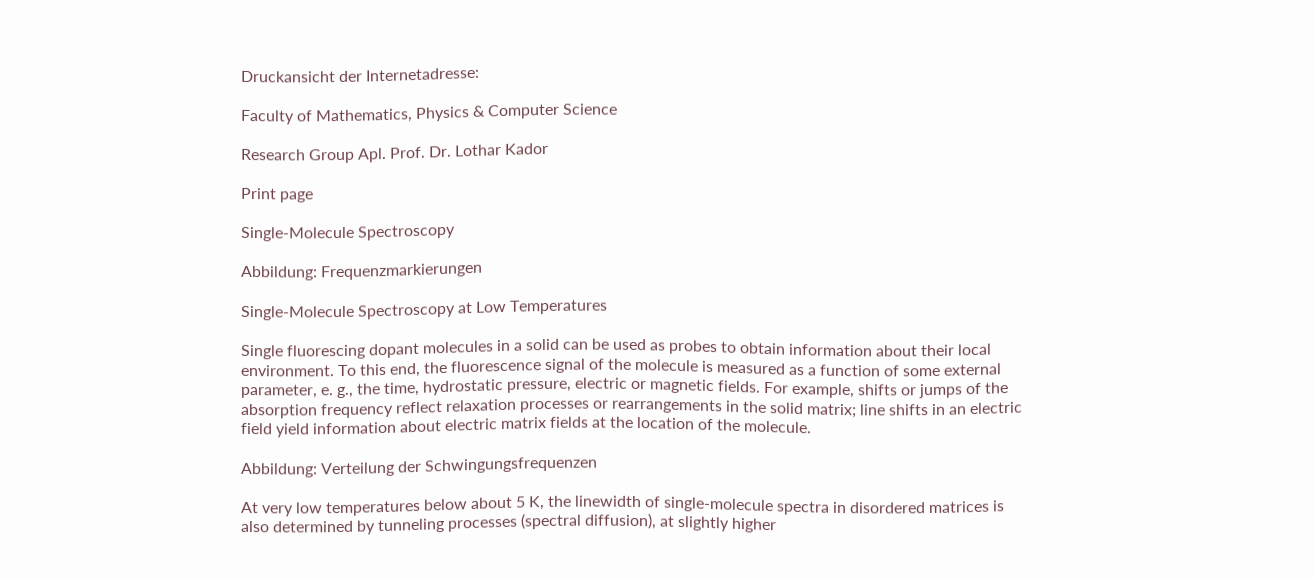Druckansicht der Internetadresse:

Faculty of Mathematics, Physics & Computer Science

Research Group Apl. Prof. Dr. Lothar Kador

Print page

Single-Molecule Spectroscopy

Abbildung: Frequenzmarkierungen

Single-Molecule Spectroscopy at Low Temperatures

Single fluorescing dopant molecules in a solid can be used as probes to obtain information about their local environment. To this end, the fluorescence signal of the molecule is measured as a function of some external parameter, e. g., the time, hydrostatic pressure, electric or magnetic fields. For example, shifts or jumps of the absorption frequency reflect relaxation processes or rearrangements in the solid matrix; line shifts in an electric field yield information about electric matrix fields at the location of the molecule.

Abbildung: Verteilung der Schwingungsfrequenzen

At very low temperatures below about 5 K, the linewidth of single-molecule spectra in disordered matrices is also determined by tunneling processes (spectral diffusion), at slightly higher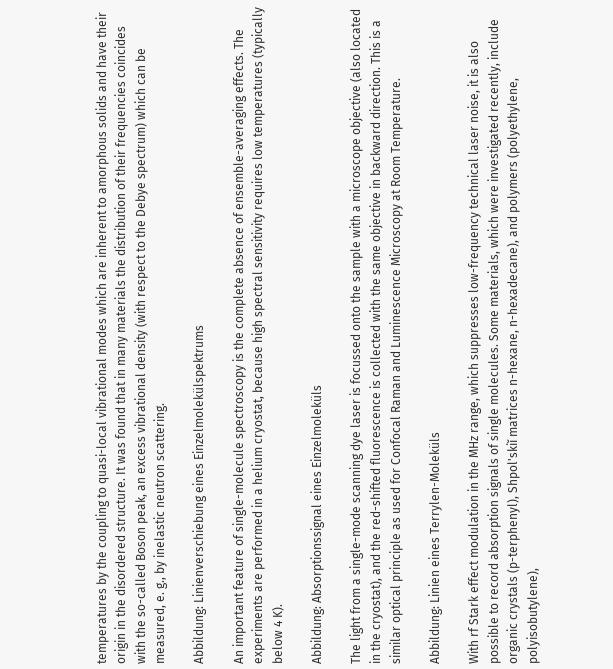temperatures by the coupling to quasi-local vibrational modes which are inherent to amorphous solids and have their origin in the disordered structure. It was found that in many materials the distribution of their frequencies coincides with the so-called Boson peak, an excess vibrational density (with respect to the Debye spectrum) which can be measured, e. g., by inelastic neutron scattering.

Abbildung: Linienverschiebung eines Einzelmolekülspektrums

An important feature of single-molecule spectroscopy is the complete absence of ensemble-averaging effects. The experiments are performed in a helium cryostat, because high spectral sensitivity requires low temperatures (typically below 4 K).

Abbildung: Absorptionssignal eines Einzelmoleküls

The light from a single-mode scanning dye laser is focussed onto the sample with a microscope objective (also located in the cryostat), and the red-shifted fluorescence is collected with the same objective in backward direction. This is a similar optical principle as used for Confocal Raman and Luminescence Microscopy at Room Temperature.

Abbildung: Linien eines Terrylen-Moleküls

With rf Stark effect modulation in the MHz range, which suppresses low-frequency technical laser noise, it is also possible to record absorption signals of single molecules. Some materials, which were investigated recently, include organic crystals (p-terphenyl), Shpol'skiĭ matrices n-hexane, n-hexadecane), and polymers (polyethylene, polyisobutylene),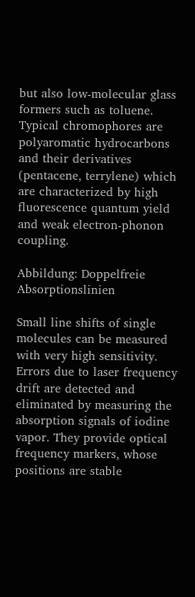but also low-molecular glass formers such as toluene. Typical chromophores are polyaromatic hydrocarbons and their derivatives (pentacene, terrylene) which are characterized by high fluorescence quantum yield and weak electron-phonon coupling.

Abbildung: Doppelfreie Absorptionslinien

Small line shifts of single molecules can be measured with very high sensitivity. Errors due to laser frequency drift are detected and eliminated by measuring the absorption signals of iodine vapor. They provide optical frequency markers, whose positions are stable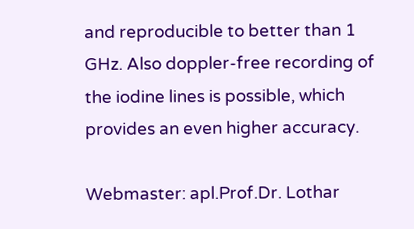and reproducible to better than 1 GHz. Also doppler-free recording of the iodine lines is possible, which provides an even higher accuracy.

Webmaster: apl.Prof.Dr. Lothar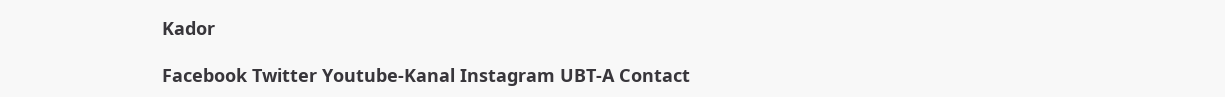Kador

Facebook Twitter Youtube-Kanal Instagram UBT-A Contact